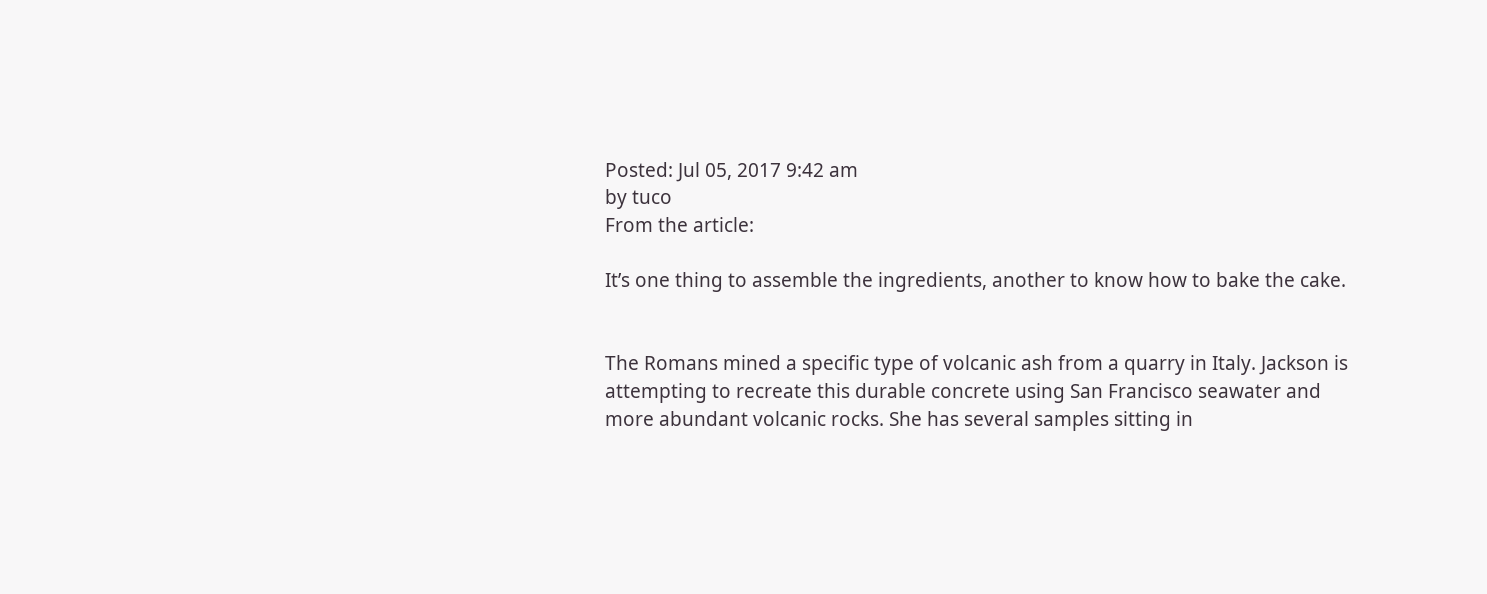Posted: Jul 05, 2017 9:42 am
by tuco
From the article:

It’s one thing to assemble the ingredients, another to know how to bake the cake.


The Romans mined a specific type of volcanic ash from a quarry in Italy. Jackson is attempting to recreate this durable concrete using San Francisco seawater and more abundant volcanic rocks. She has several samples sitting in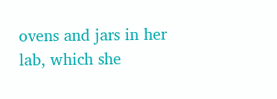ovens and jars in her lab, which she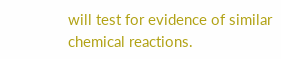will test for evidence of similar chemical reactions.